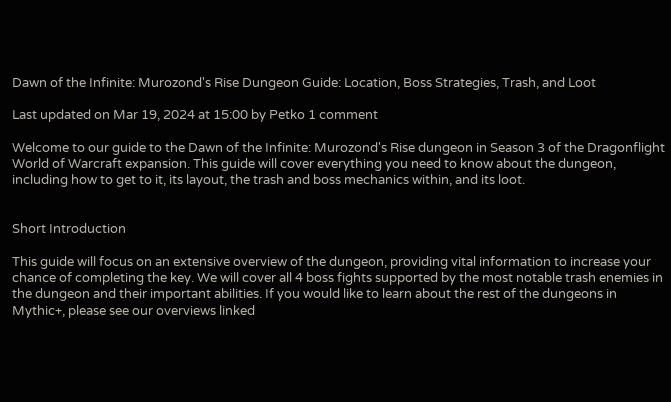Dawn of the Infinite: Murozond's Rise Dungeon Guide: Location, Boss Strategies, Trash, and Loot

Last updated on Mar 19, 2024 at 15:00 by Petko 1 comment

Welcome to our guide to the Dawn of the Infinite: Murozond's Rise dungeon in Season 3 of the Dragonflight World of Warcraft expansion. This guide will cover everything you need to know about the dungeon, including how to get to it, its layout, the trash and boss mechanics within, and its loot.


Short Introduction

This guide will focus on an extensive overview of the dungeon, providing vital information to increase your chance of completing the key. We will cover all 4 boss fights supported by the most notable trash enemies in the dungeon and their important abilities. If you would like to learn about the rest of the dungeons in Mythic+, please see our overviews linked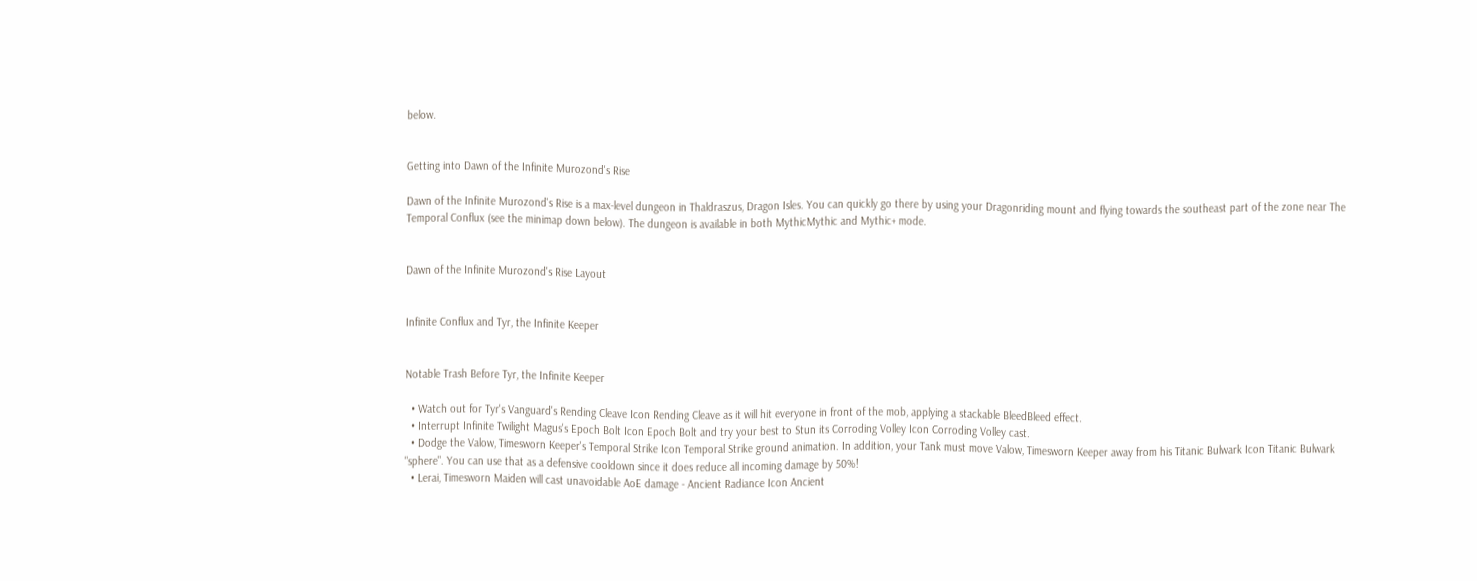below.


Getting into Dawn of the Infinite Murozond's Rise

Dawn of the Infinite Murozond's Rise is a max-level dungeon in Thaldraszus, Dragon Isles. You can quickly go there by using your Dragonriding mount and flying towards the southeast part of the zone near The Temporal Conflux (see the minimap down below). The dungeon is available in both MythicMythic and Mythic+ mode.


Dawn of the Infinite Murozond's Rise Layout


Infinite Conflux and Tyr, the Infinite Keeper


Notable Trash Before Tyr, the Infinite Keeper

  • Watch out for Tyr's Vanguard's Rending Cleave Icon Rending Cleave as it will hit everyone in front of the mob, applying a stackable BleedBleed effect.
  • Interrupt Infinite Twilight Magus's Epoch Bolt Icon Epoch Bolt and try your best to Stun its Corroding Volley Icon Corroding Volley cast.
  • Dodge the Valow, Timesworn Keeper's Temporal Strike Icon Temporal Strike ground animation. In addition, your Tank must move Valow, Timesworn Keeper away from his Titanic Bulwark Icon Titanic Bulwark "sphere". You can use that as a defensive cooldown since it does reduce all incoming damage by 50%!
  • Lerai, Timesworn Maiden will cast unavoidable AoE damage - Ancient Radiance Icon Ancient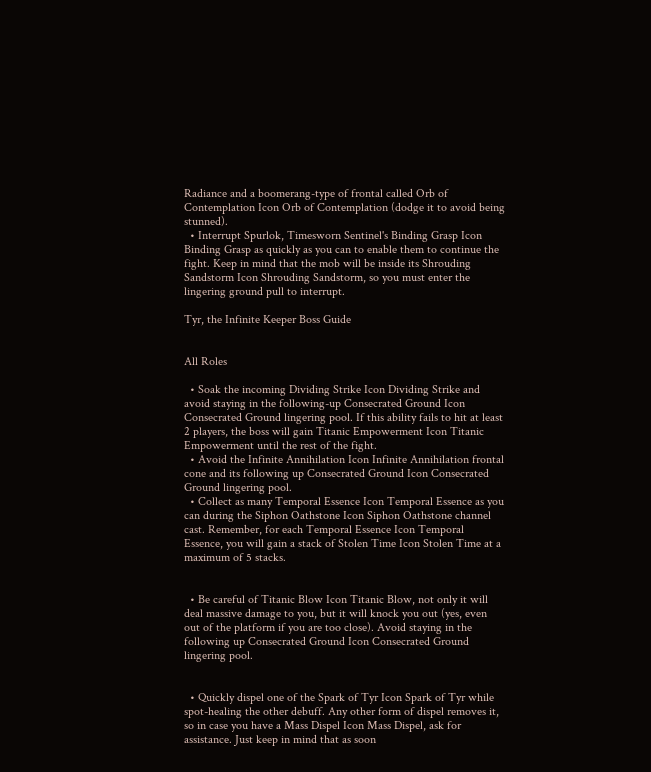Radiance and a boomerang-type of frontal called Orb of Contemplation Icon Orb of Contemplation (dodge it to avoid being stunned).
  • Interrupt Spurlok, Timesworn Sentinel's Binding Grasp Icon Binding Grasp as quickly as you can to enable them to continue the fight. Keep in mind that the mob will be inside its Shrouding Sandstorm Icon Shrouding Sandstorm, so you must enter the lingering ground pull to interrupt.

Tyr, the Infinite Keeper Boss Guide


All Roles

  • Soak the incoming Dividing Strike Icon Dividing Strike and avoid staying in the following-up Consecrated Ground Icon Consecrated Ground lingering pool. If this ability fails to hit at least 2 players, the boss will gain Titanic Empowerment Icon Titanic Empowerment until the rest of the fight.
  • Avoid the Infinite Annihilation Icon Infinite Annihilation frontal cone and its following up Consecrated Ground Icon Consecrated Ground lingering pool.
  • Collect as many Temporal Essence Icon Temporal Essence as you can during the Siphon Oathstone Icon Siphon Oathstone channel cast. Remember, for each Temporal Essence Icon Temporal Essence, you will gain a stack of Stolen Time Icon Stolen Time at a maximum of 5 stacks.


  • Be careful of Titanic Blow Icon Titanic Blow, not only it will deal massive damage to you, but it will knock you out (yes, even out of the platform if you are too close). Avoid staying in the following up Consecrated Ground Icon Consecrated Ground lingering pool.


  • Quickly dispel one of the Spark of Tyr Icon Spark of Tyr while spot-healing the other debuff. Any other form of dispel removes it, so in case you have a Mass Dispel Icon Mass Dispel, ask for assistance. Just keep in mind that as soon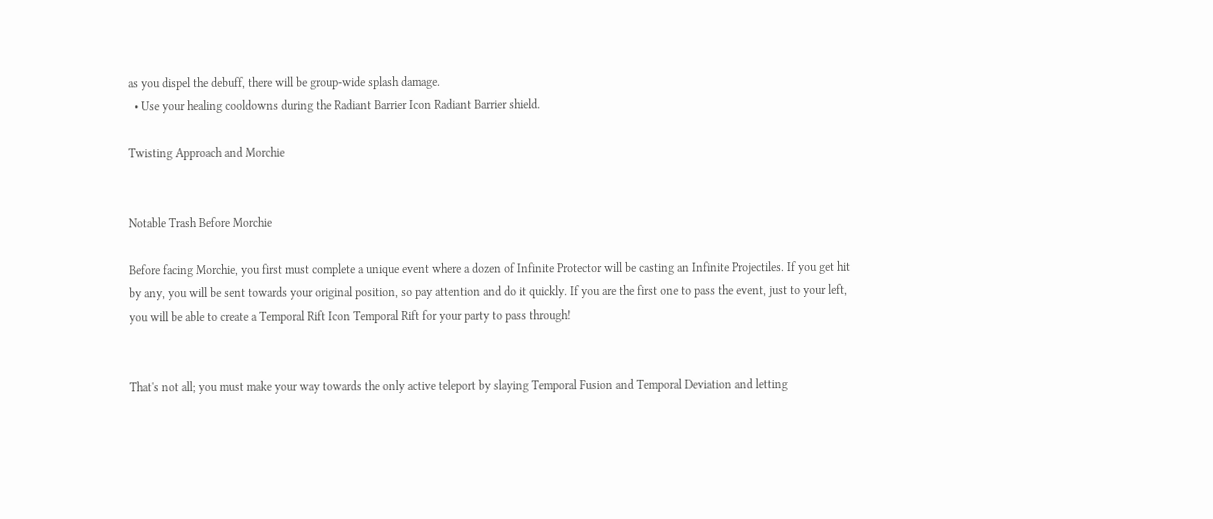as you dispel the debuff, there will be group-wide splash damage.
  • Use your healing cooldowns during the Radiant Barrier Icon Radiant Barrier shield.

Twisting Approach and Morchie


Notable Trash Before Morchie

Before facing Morchie, you first must complete a unique event where a dozen of Infinite Protector will be casting an Infinite Projectiles. If you get hit by any, you will be sent towards your original position, so pay attention and do it quickly. If you are the first one to pass the event, just to your left, you will be able to create a Temporal Rift Icon Temporal Rift for your party to pass through!


That's not all; you must make your way towards the only active teleport by slaying Temporal Fusion and Temporal Deviation and letting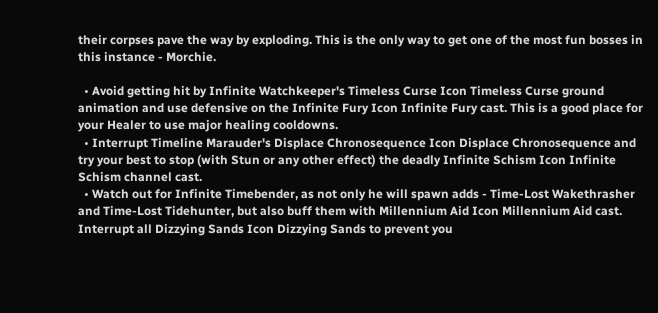their corpses pave the way by exploding. This is the only way to get one of the most fun bosses in this instance - Morchie.

  • Avoid getting hit by Infinite Watchkeeper's Timeless Curse Icon Timeless Curse ground animation and use defensive on the Infinite Fury Icon Infinite Fury cast. This is a good place for your Healer to use major healing cooldowns.
  • Interrupt Timeline Marauder's Displace Chronosequence Icon Displace Chronosequence and try your best to stop (with Stun or any other effect) the deadly Infinite Schism Icon Infinite Schism channel cast.
  • Watch out for Infinite Timebender, as not only he will spawn adds - Time-Lost Wakethrasher and Time-Lost Tidehunter, but also buff them with Millennium Aid Icon Millennium Aid cast. Interrupt all Dizzying Sands Icon Dizzying Sands to prevent you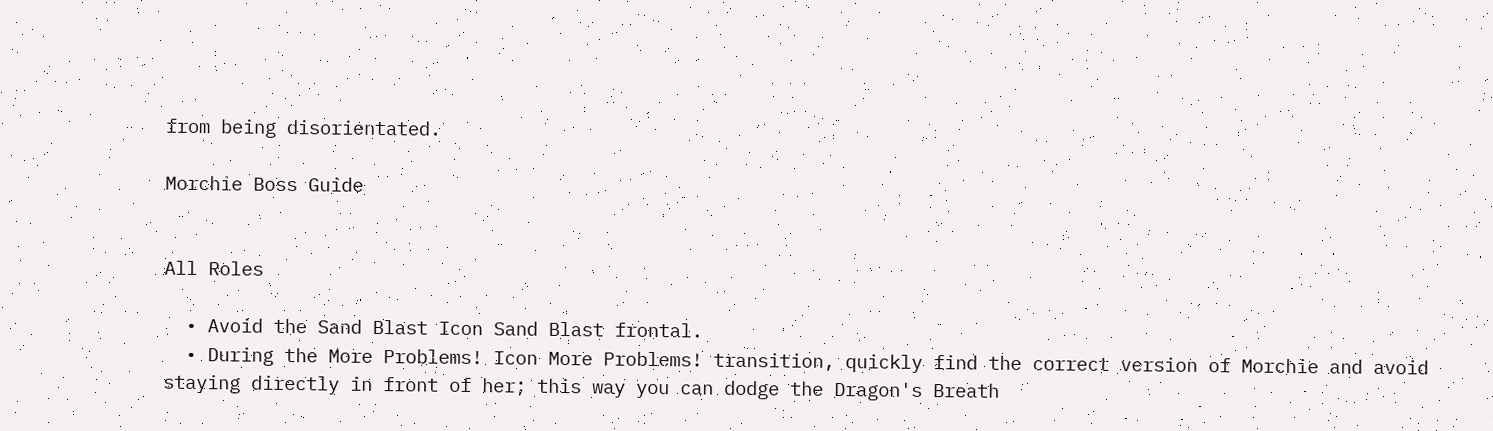from being disorientated.

Morchie Boss Guide


All Roles

  • Avoid the Sand Blast Icon Sand Blast frontal.
  • During the More Problems! Icon More Problems! transition, quickly find the correct version of Morchie and avoid staying directly in front of her; this way you can dodge the Dragon's Breath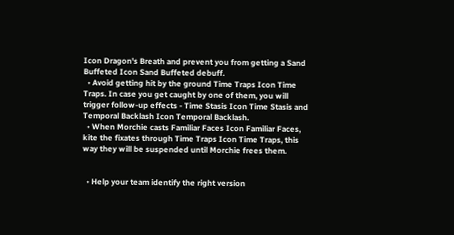Icon Dragon's Breath and prevent you from getting a Sand Buffeted Icon Sand Buffeted debuff.
  • Avoid getting hit by the ground Time Traps Icon Time Traps. In case you get caught by one of them, you will trigger follow-up effects - Time Stasis Icon Time Stasis and Temporal Backlash Icon Temporal Backlash.
  • When Morchie casts Familiar Faces Icon Familiar Faces, kite the fixates through Time Traps Icon Time Traps, this way they will be suspended until Morchie frees them.


  • Help your team identify the right version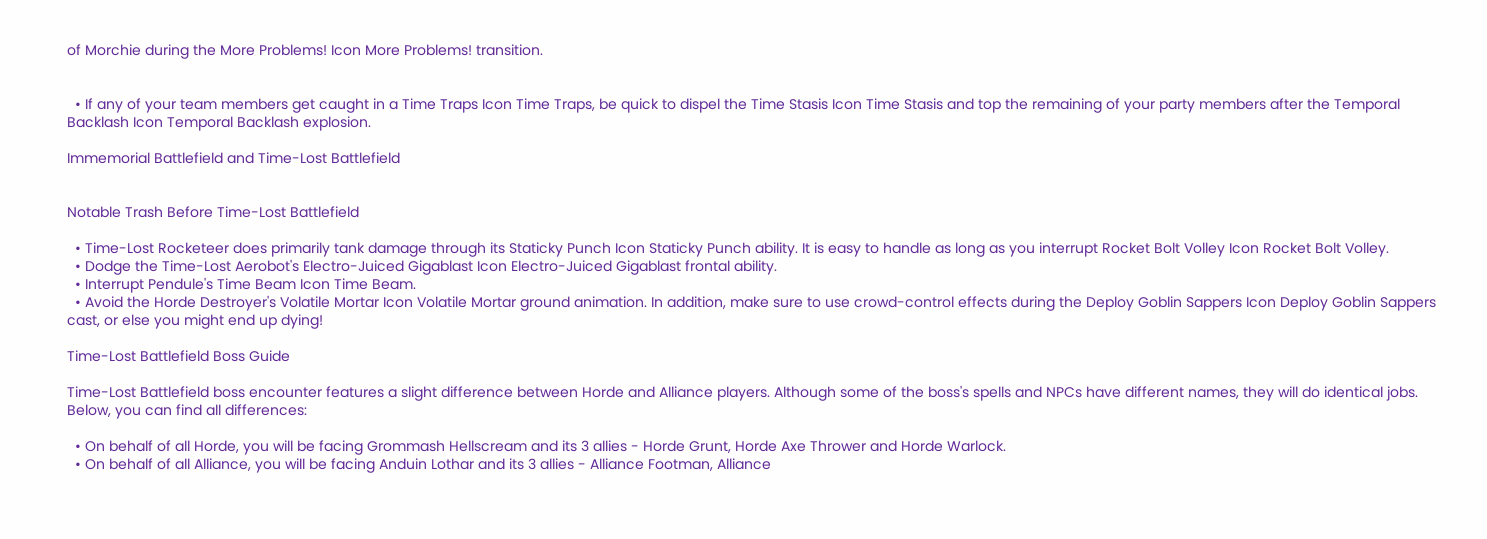of Morchie during the More Problems! Icon More Problems! transition.


  • If any of your team members get caught in a Time Traps Icon Time Traps, be quick to dispel the Time Stasis Icon Time Stasis and top the remaining of your party members after the Temporal Backlash Icon Temporal Backlash explosion.

Immemorial Battlefield and Time-Lost Battlefield


Notable Trash Before Time-Lost Battlefield

  • Time-Lost Rocketeer does primarily tank damage through its Staticky Punch Icon Staticky Punch ability. It is easy to handle as long as you interrupt Rocket Bolt Volley Icon Rocket Bolt Volley.
  • Dodge the Time-Lost Aerobot's Electro-Juiced Gigablast Icon Electro-Juiced Gigablast frontal ability.
  • Interrupt Pendule's Time Beam Icon Time Beam.
  • Avoid the Horde Destroyer's Volatile Mortar Icon Volatile Mortar ground animation. In addition, make sure to use crowd-control effects during the Deploy Goblin Sappers Icon Deploy Goblin Sappers cast, or else you might end up dying!

Time-Lost Battlefield Boss Guide

Time-Lost Battlefield boss encounter features a slight difference between Horde and Alliance players. Although some of the boss's spells and NPCs have different names, they will do identical jobs. Below, you can find all differences:

  • On behalf of all Horde, you will be facing Grommash Hellscream and its 3 allies - Horde Grunt, Horde Axe Thrower and Horde Warlock.
  • On behalf of all Alliance, you will be facing Anduin Lothar and its 3 allies - Alliance Footman, Alliance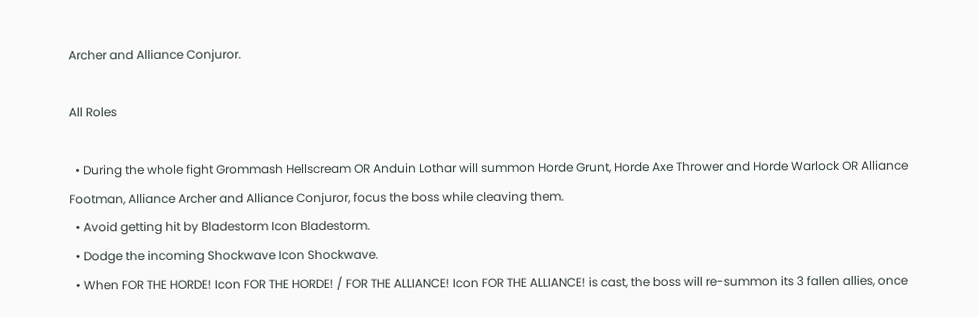Archer and Alliance Conjuror.

All Roles

  • During the whole fight Grommash Hellscream OR Anduin Lothar will summon Horde Grunt, Horde Axe Thrower and Horde Warlock OR Alliance Footman, Alliance Archer and Alliance Conjuror, focus the boss while cleaving them.
  • Avoid getting hit by Bladestorm Icon Bladestorm.
  • Dodge the incoming Shockwave Icon Shockwave.
  • When FOR THE HORDE! Icon FOR THE HORDE! / FOR THE ALLIANCE! Icon FOR THE ALLIANCE! is cast, the boss will re-summon its 3 fallen allies, once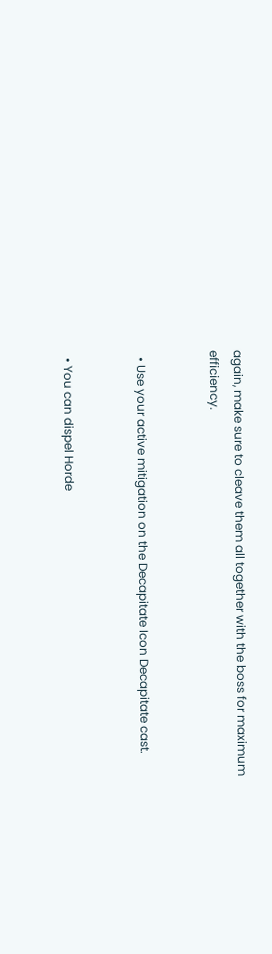again, make sure to cleave them all together with the boss for maximum efficiency.


  • Use your active mitigation on the Decapitate Icon Decapitate cast.


  • You can dispel Horde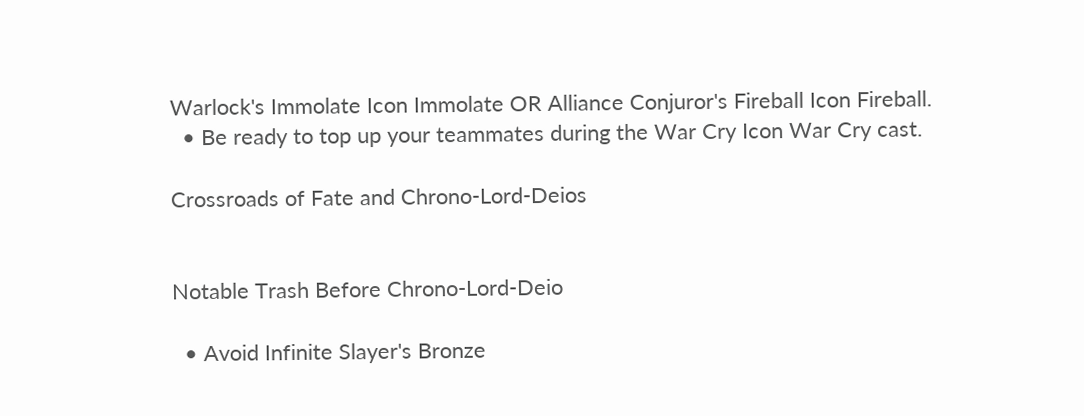Warlock's Immolate Icon Immolate OR Alliance Conjuror's Fireball Icon Fireball.
  • Be ready to top up your teammates during the War Cry Icon War Cry cast.

Crossroads of Fate and Chrono-Lord-Deios


Notable Trash Before Chrono-Lord-Deio

  • Avoid Infinite Slayer's Bronze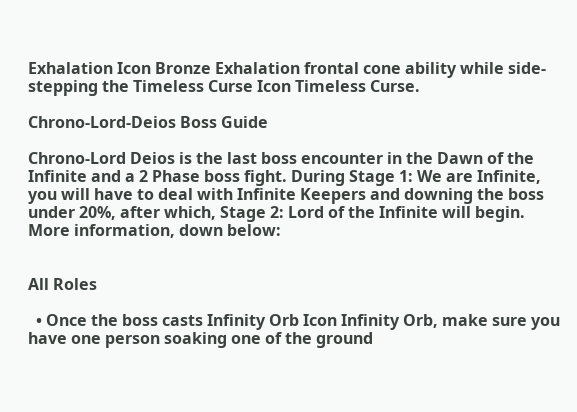Exhalation Icon Bronze Exhalation frontal cone ability while side-stepping the Timeless Curse Icon Timeless Curse.

Chrono-Lord-Deios Boss Guide

Chrono-Lord Deios is the last boss encounter in the Dawn of the Infinite and a 2 Phase boss fight. During Stage 1: We are Infinite, you will have to deal with Infinite Keepers and downing the boss under 20%, after which, Stage 2: Lord of the Infinite will begin. More information, down below:


All Roles

  • Once the boss casts Infinity Orb Icon Infinity Orb, make sure you have one person soaking one of the ground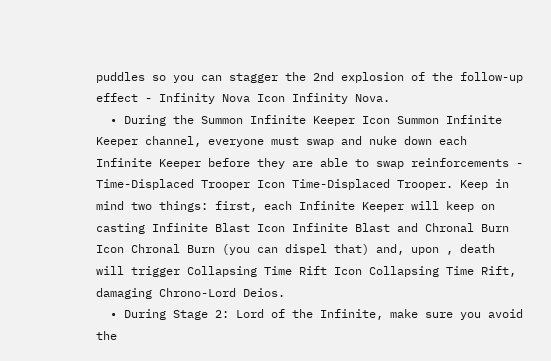puddles so you can stagger the 2nd explosion of the follow-up effect - Infinity Nova Icon Infinity Nova.
  • During the Summon Infinite Keeper Icon Summon Infinite Keeper channel, everyone must swap and nuke down each Infinite Keeper before they are able to swap reinforcements - Time-Displaced Trooper Icon Time-Displaced Trooper. Keep in mind two things: first, each Infinite Keeper will keep on casting Infinite Blast Icon Infinite Blast and Chronal Burn Icon Chronal Burn (you can dispel that) and, upon , death will trigger Collapsing Time Rift Icon Collapsing Time Rift, damaging Chrono-Lord Deios.
  • During Stage 2: Lord of the Infinite, make sure you avoid the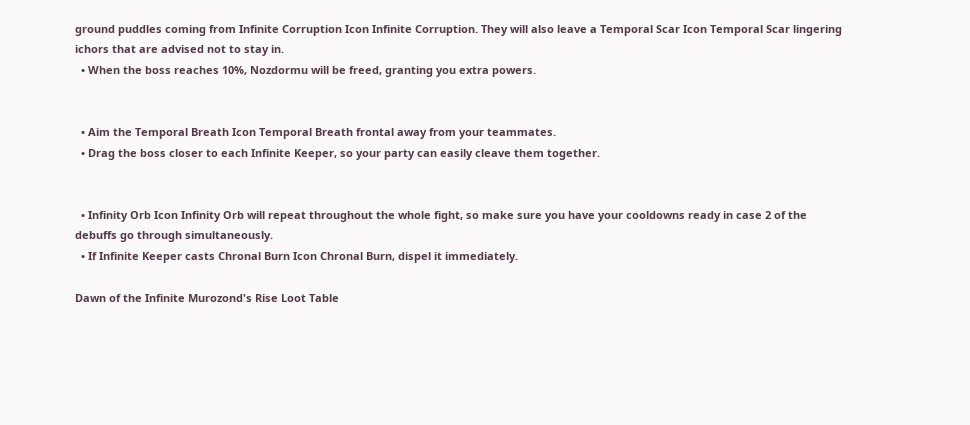ground puddles coming from Infinite Corruption Icon Infinite Corruption. They will also leave a Temporal Scar Icon Temporal Scar lingering ichors that are advised not to stay in.
  • When the boss reaches 10%, Nozdormu will be freed, granting you extra powers.


  • Aim the Temporal Breath Icon Temporal Breath frontal away from your teammates.
  • Drag the boss closer to each Infinite Keeper, so your party can easily cleave them together.


  • Infinity Orb Icon Infinity Orb will repeat throughout the whole fight, so make sure you have your cooldowns ready in case 2 of the debuffs go through simultaneously.
  • If Infinite Keeper casts Chronal Burn Icon Chronal Burn, dispel it immediately.

Dawn of the Infinite Murozond's Rise Loot Table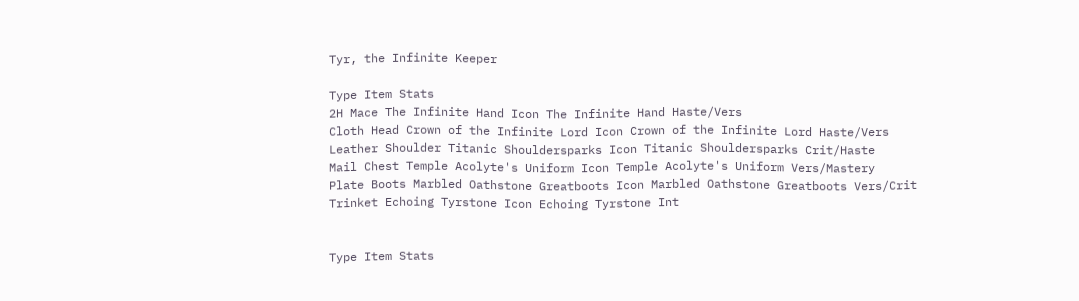Tyr, the Infinite Keeper

Type Item Stats
2H Mace The Infinite Hand Icon The Infinite Hand Haste/Vers
Cloth Head Crown of the Infinite Lord Icon Crown of the Infinite Lord Haste/Vers
Leather Shoulder Titanic Shouldersparks Icon Titanic Shouldersparks Crit/Haste
Mail Chest Temple Acolyte's Uniform Icon Temple Acolyte's Uniform Vers/Mastery
Plate Boots Marbled Oathstone Greatboots Icon Marbled Oathstone Greatboots Vers/Crit
Trinket Echoing Tyrstone Icon Echoing Tyrstone Int


Type Item Stats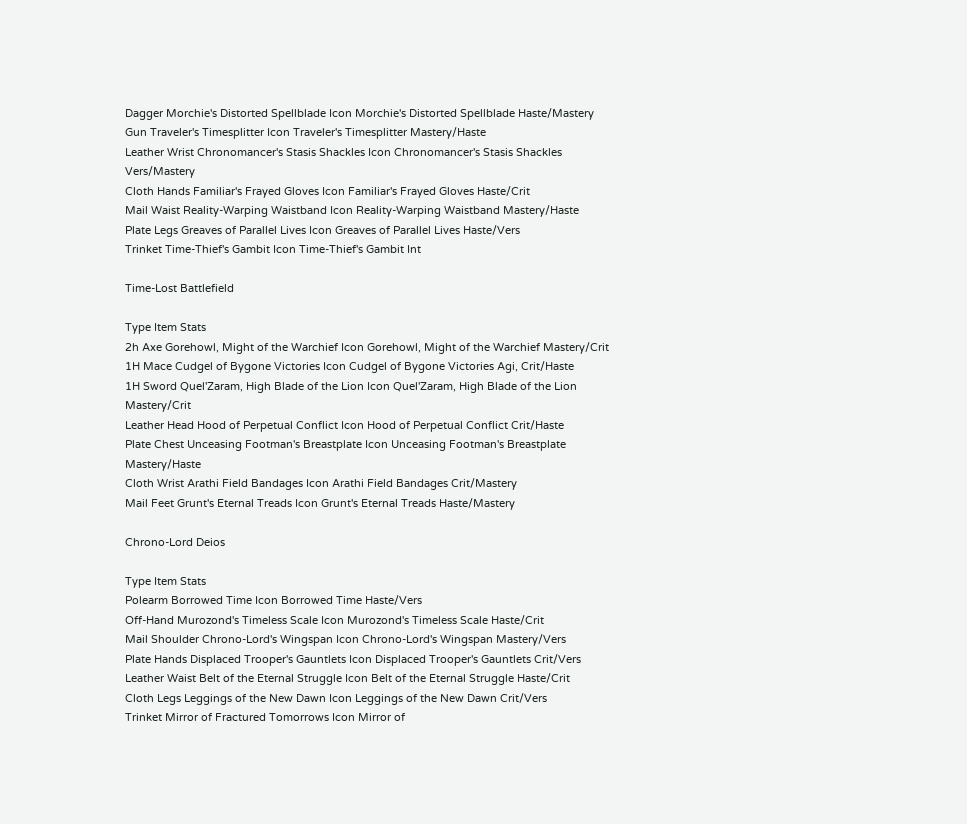Dagger Morchie's Distorted Spellblade Icon Morchie's Distorted Spellblade Haste/Mastery
Gun Traveler's Timesplitter Icon Traveler's Timesplitter Mastery/Haste
Leather Wrist Chronomancer's Stasis Shackles Icon Chronomancer's Stasis Shackles Vers/Mastery
Cloth Hands Familiar's Frayed Gloves Icon Familiar's Frayed Gloves Haste/Crit
Mail Waist Reality-Warping Waistband Icon Reality-Warping Waistband Mastery/Haste
Plate Legs Greaves of Parallel Lives Icon Greaves of Parallel Lives Haste/Vers
Trinket Time-Thief's Gambit Icon Time-Thief's Gambit Int

Time-Lost Battlefield

Type Item Stats
2h Axe Gorehowl, Might of the Warchief Icon Gorehowl, Might of the Warchief Mastery/Crit
1H Mace Cudgel of Bygone Victories Icon Cudgel of Bygone Victories Agi, Crit/Haste
1H Sword Quel'Zaram, High Blade of the Lion Icon Quel'Zaram, High Blade of the Lion Mastery/Crit
Leather Head Hood of Perpetual Conflict Icon Hood of Perpetual Conflict Crit/Haste
Plate Chest Unceasing Footman's Breastplate Icon Unceasing Footman's Breastplate Mastery/Haste
Cloth Wrist Arathi Field Bandages Icon Arathi Field Bandages Crit/Mastery
Mail Feet Grunt's Eternal Treads Icon Grunt's Eternal Treads Haste/Mastery

Chrono-Lord Deios

Type Item Stats
Polearm Borrowed Time Icon Borrowed Time Haste/Vers
Off-Hand Murozond's Timeless Scale Icon Murozond's Timeless Scale Haste/Crit
Mail Shoulder Chrono-Lord's Wingspan Icon Chrono-Lord's Wingspan Mastery/Vers
Plate Hands Displaced Trooper's Gauntlets Icon Displaced Trooper's Gauntlets Crit/Vers
Leather Waist Belt of the Eternal Struggle Icon Belt of the Eternal Struggle Haste/Crit
Cloth Legs Leggings of the New Dawn Icon Leggings of the New Dawn Crit/Vers
Trinket Mirror of Fractured Tomorrows Icon Mirror of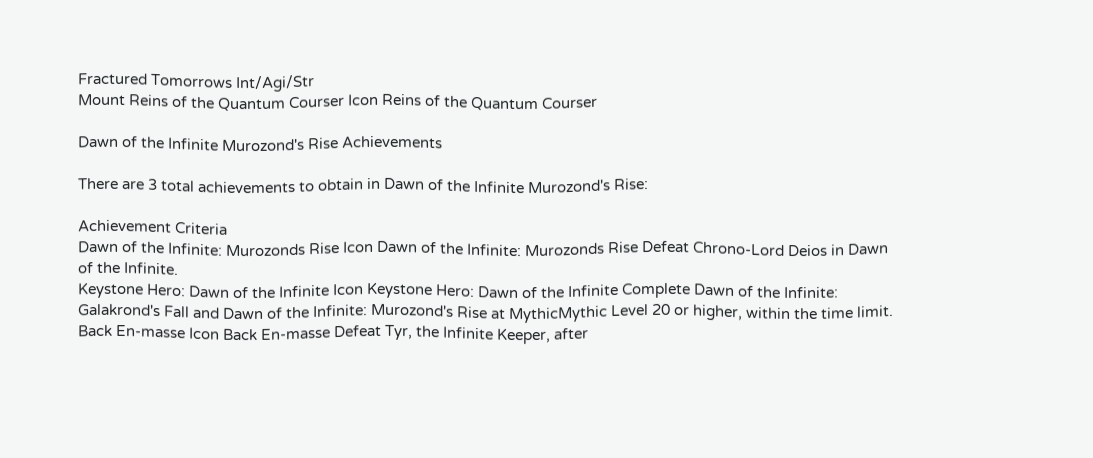Fractured Tomorrows Int/Agi/Str
Mount Reins of the Quantum Courser Icon Reins of the Quantum Courser

Dawn of the Infinite Murozond's Rise Achievements

There are 3 total achievements to obtain in Dawn of the Infinite Murozond's Rise:

Achievement Criteria
Dawn of the Infinite: Murozonds Rise Icon Dawn of the Infinite: Murozonds Rise Defeat Chrono-Lord Deios in Dawn of the Infinite.
Keystone Hero: Dawn of the Infinite Icon Keystone Hero: Dawn of the Infinite Complete Dawn of the Infinite: Galakrond's Fall and Dawn of the Infinite: Murozond's Rise at MythicMythic Level 20 or higher, within the time limit.
Back En-masse Icon Back En-masse Defeat Tyr, the Infinite Keeper, after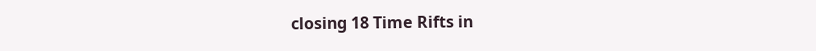closing 18 Time Rifts in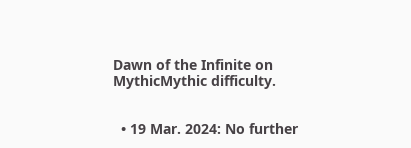Dawn of the Infinite on MythicMythic difficulty.


  • 19 Mar. 2024: No further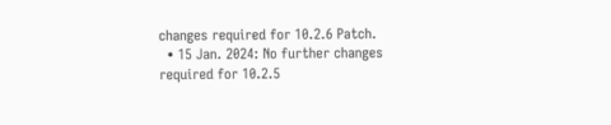changes required for 10.2.6 Patch.
  • 15 Jan. 2024: No further changes required for 10.2.5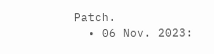Patch.
  • 06 Nov. 2023: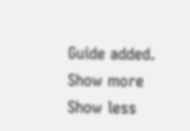Guide added.
Show more
Show less